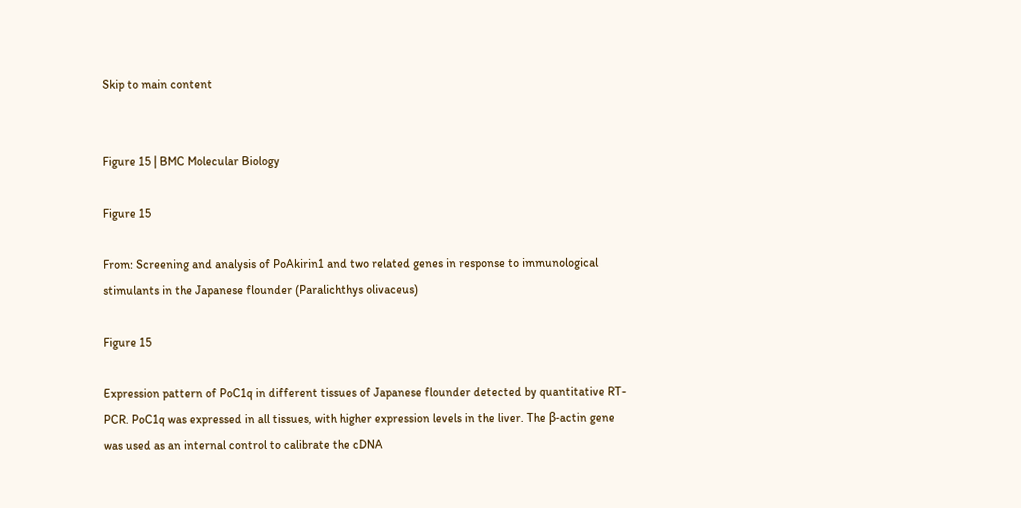Skip to main content


Figure 15 | BMC Molecular Biology

Figure 15

From: Screening and analysis of PoAkirin1 and two related genes in response to immunological stimulants in the Japanese flounder (Paralichthys olivaceus)

Figure 15

Expression pattern of PoC1q in different tissues of Japanese flounder detected by quantitative RT-PCR. PoC1q was expressed in all tissues, with higher expression levels in the liver. The β-actin gene was used as an internal control to calibrate the cDNA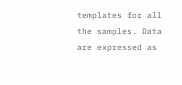templates for all the samples. Data are expressed as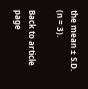the mean ± S.D. (n = 3).

Back to article page